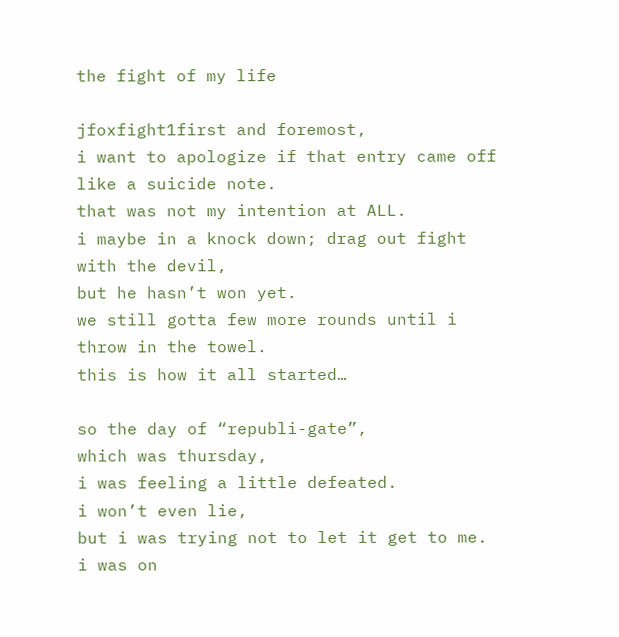the fight of my life

jfoxfight1first and foremost,
i want to apologize if that entry came off like a suicide note.
that was not my intention at ALL.
i maybe in a knock down; drag out fight with the devil,
but he hasn’t won yet.
we still gotta few more rounds until i throw in the towel.
this is how it all started…

so the day of “republi-gate”,
which was thursday,
i was feeling a little defeated.
i won’t even lie,
but i was trying not to let it get to me.
i was on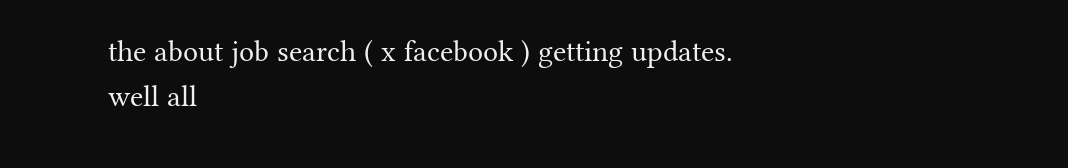the about job search ( x facebook ) getting updates.
well all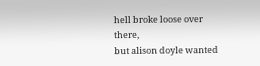hell broke loose over there,
but alison doyle wanted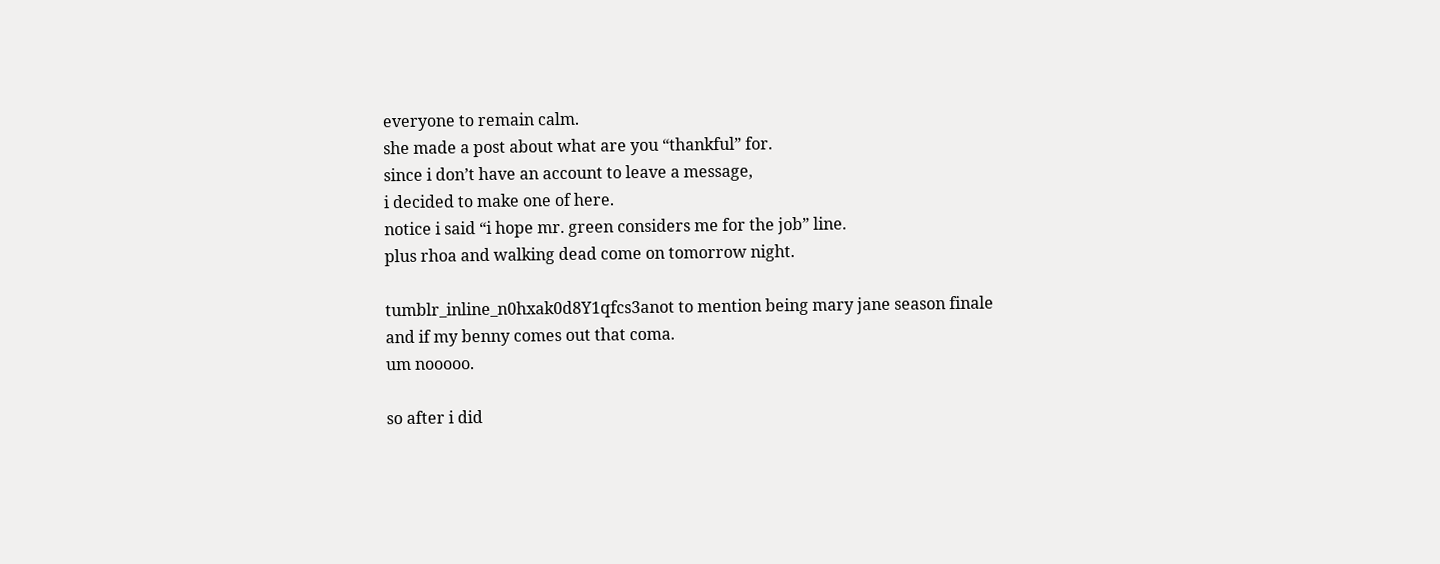everyone to remain calm.
she made a post about what are you “thankful” for.
since i don’t have an account to leave a message,
i decided to make one of here.
notice i said “i hope mr. green considers me for the job” line.
plus rhoa and walking dead come on tomorrow night.

tumblr_inline_n0hxak0d8Y1qfcs3anot to mention being mary jane season finale and if my benny comes out that coma.
um nooooo.

so after i did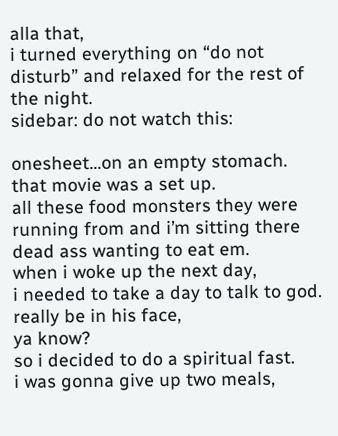alla that,
i turned everything on “do not disturb” and relaxed for the rest of the night.
sidebar: do not watch this:

onesheet…on an empty stomach.
that movie was a set up.
all these food monsters they were running from and i’m sitting there dead ass wanting to eat em.
when i woke up the next day,
i needed to take a day to talk to god.
really be in his face,
ya know?
so i decided to do a spiritual fast.
i was gonna give up two meals,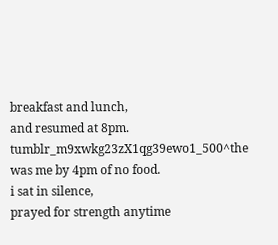breakfast and lunch,
and resumed at 8pm.
tumblr_m9xwkg23zX1qg39ewo1_500^the was me by 4pm of no food.
i sat in silence,
prayed for strength anytime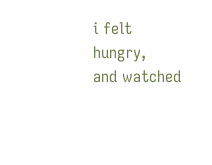i felt hungry,
and watched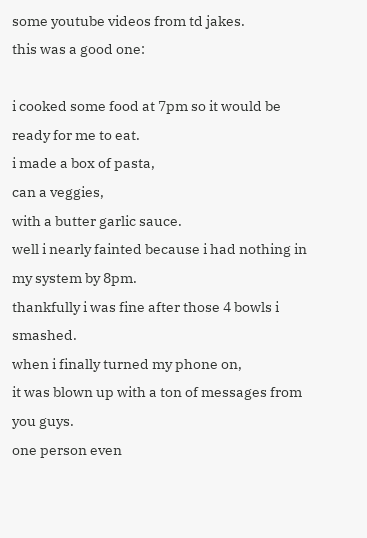some youtube videos from td jakes.
this was a good one:

i cooked some food at 7pm so it would be ready for me to eat.
i made a box of pasta,
can a veggies,
with a butter garlic sauce.
well i nearly fainted because i had nothing in my system by 8pm.
thankfully i was fine after those 4 bowls i smashed.
when i finally turned my phone on,
it was blown up with a ton of messages from you guys.
one person even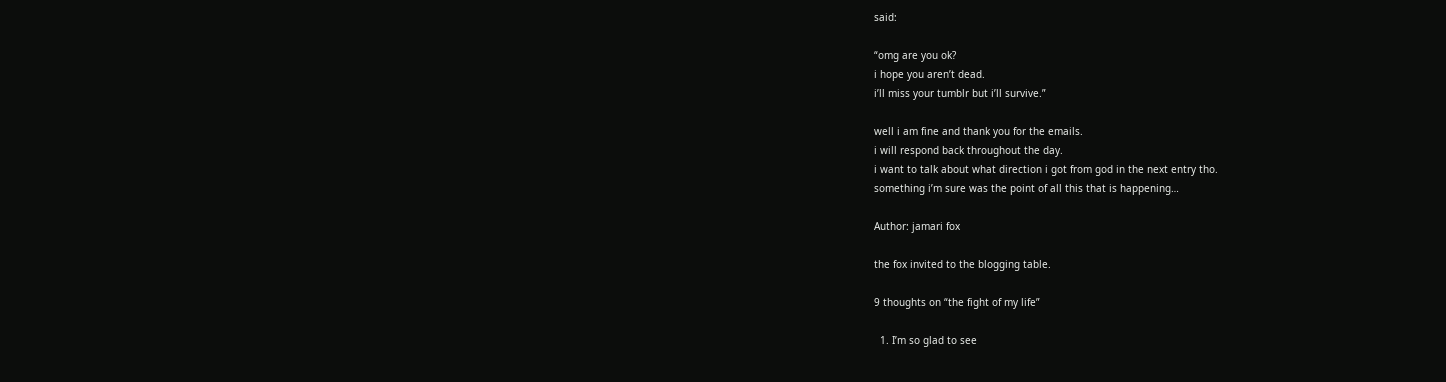said:

“omg are you ok?
i hope you aren’t dead.
i’ll miss your tumblr but i’ll survive.”

well i am fine and thank you for the emails.
i will respond back throughout the day.
i want to talk about what direction i got from god in the next entry tho.
something i’m sure was the point of all this that is happening…

Author: jamari fox

the fox invited to the blogging table.

9 thoughts on “the fight of my life”

  1. I’m so glad to see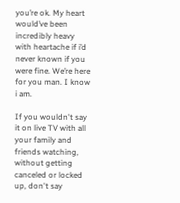you’re ok. My heart would’ve been incredibly heavy with heartache if i’d never known if you were fine. We’re here for you man. I know i am.

If you wouldn't say it on live TV with all your family and friends watching, without getting canceled or locked up, don't say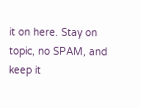it on here. Stay on topic, no SPAM, and keep it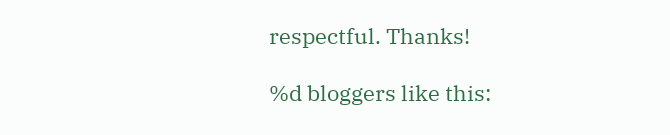respectful. Thanks!

%d bloggers like this: